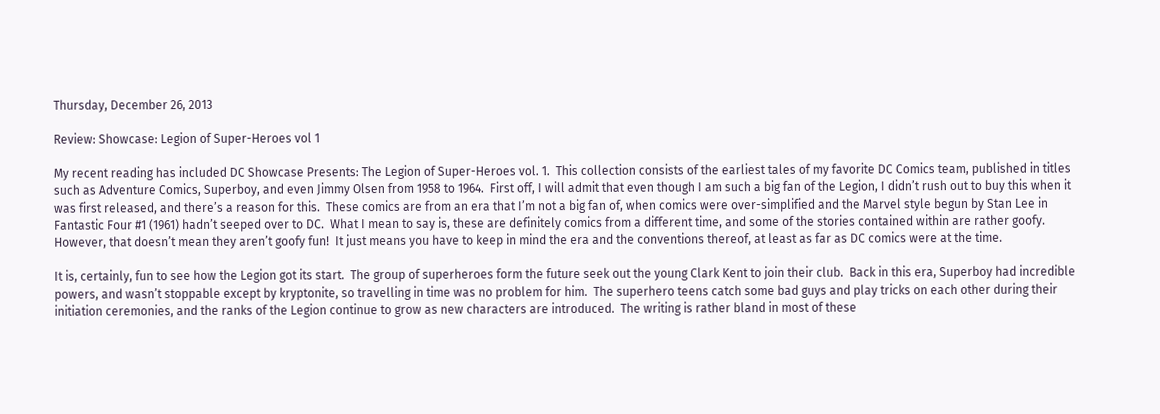Thursday, December 26, 2013

Review: Showcase: Legion of Super-Heroes vol 1

My recent reading has included DC Showcase Presents: The Legion of Super-Heroes vol. 1.  This collection consists of the earliest tales of my favorite DC Comics team, published in titles such as Adventure Comics, Superboy, and even Jimmy Olsen from 1958 to 1964.  First off, I will admit that even though I am such a big fan of the Legion, I didn’t rush out to buy this when it was first released, and there’s a reason for this.  These comics are from an era that I’m not a big fan of, when comics were over-simplified and the Marvel style begun by Stan Lee in Fantastic Four #1 (1961) hadn’t seeped over to DC.  What I mean to say is, these are definitely comics from a different time, and some of the stories contained within are rather goofy.  However, that doesn’t mean they aren’t goofy fun!  It just means you have to keep in mind the era and the conventions thereof, at least as far as DC comics were at the time.

It is, certainly, fun to see how the Legion got its start.  The group of superheroes form the future seek out the young Clark Kent to join their club.  Back in this era, Superboy had incredible powers, and wasn’t stoppable except by kryptonite, so travelling in time was no problem for him.  The superhero teens catch some bad guys and play tricks on each other during their initiation ceremonies, and the ranks of the Legion continue to grow as new characters are introduced.  The writing is rather bland in most of these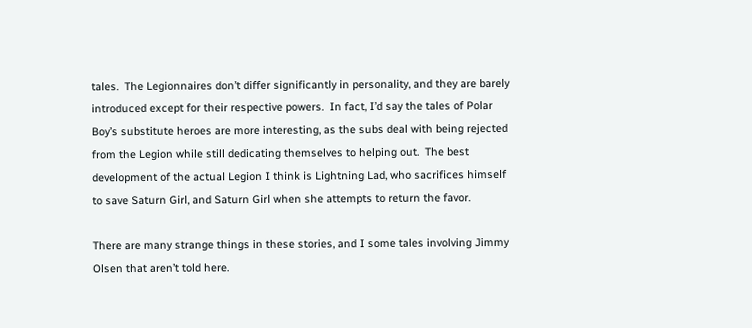tales.  The Legionnaires don’t differ significantly in personality, and they are barely introduced except for their respective powers.  In fact, I’d say the tales of Polar Boy’s substitute heroes are more interesting, as the subs deal with being rejected from the Legion while still dedicating themselves to helping out.  The best development of the actual Legion I think is Lightning Lad, who sacrifices himself to save Saturn Girl, and Saturn Girl when she attempts to return the favor.

There are many strange things in these stories, and I some tales involving Jimmy Olsen that aren’t told here.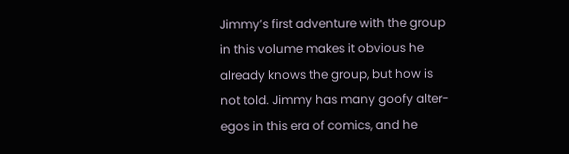Jimmy’s first adventure with the group in this volume makes it obvious he already knows the group, but how is not told. Jimmy has many goofy alter-egos in this era of comics, and he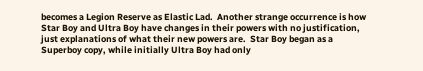becomes a Legion Reserve as Elastic Lad.  Another strange occurrence is how Star Boy and Ultra Boy have changes in their powers with no justification, just explanations of what their new powers are.  Star Boy began as a Superboy copy, while initially Ultra Boy had only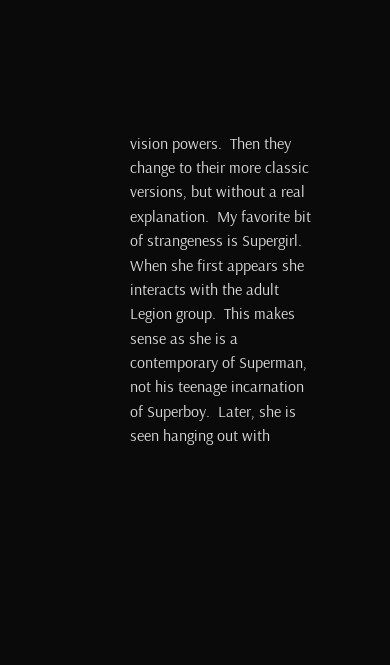vision powers.  Then they change to their more classic versions, but without a real explanation.  My favorite bit of strangeness is Supergirl.  When she first appears she interacts with the adult Legion group.  This makes sense as she is a contemporary of Superman, not his teenage incarnation of Superboy.  Later, she is seen hanging out with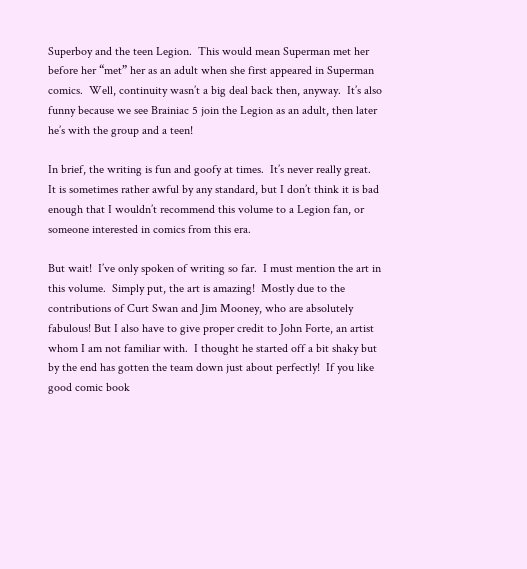Superboy and the teen Legion.  This would mean Superman met her before her “met” her as an adult when she first appeared in Superman comics.  Well, continuity wasn’t a big deal back then, anyway.  It’s also funny because we see Brainiac 5 join the Legion as an adult, then later he’s with the group and a teen!

In brief, the writing is fun and goofy at times.  It’s never really great.  It is sometimes rather awful by any standard, but I don’t think it is bad enough that I wouldn’t recommend this volume to a Legion fan, or someone interested in comics from this era.

But wait!  I’ve only spoken of writing so far.  I must mention the art in this volume.  Simply put, the art is amazing!  Mostly due to the contributions of Curt Swan and Jim Mooney, who are absolutely fabulous! But I also have to give proper credit to John Forte, an artist whom I am not familiar with.  I thought he started off a bit shaky but by the end has gotten the team down just about perfectly!  If you like good comic book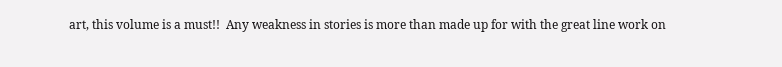art, this volume is a must!!  Any weakness in stories is more than made up for with the great line work on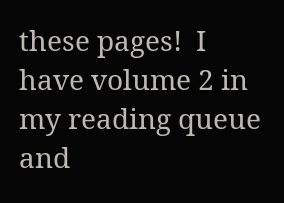these pages!  I have volume 2 in my reading queue and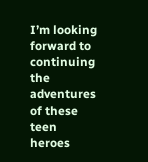I’m looking forward to continuing the adventures of these teen heroes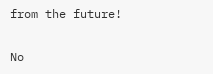from the future!

No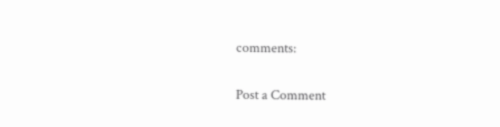comments:

Post a Comment